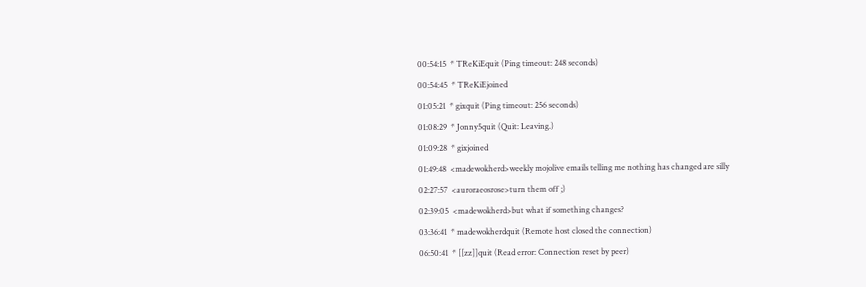00:54:15  * TReKiEquit (Ping timeout: 248 seconds)
00:54:45  * TReKiEjoined
01:05:21  * gixquit (Ping timeout: 256 seconds)
01:08:29  * Jonny5quit (Quit: Leaving.)
01:09:28  * gixjoined
01:49:48  <madewokherd>weekly mojolive emails telling me nothing has changed are silly
02:27:57  <auroraeosrose>turn them off ;)
02:39:05  <madewokherd>but what if something changes?
03:36:41  * madewokherdquit (Remote host closed the connection)
06:50:41  * [[zz]]quit (Read error: Connection reset by peer)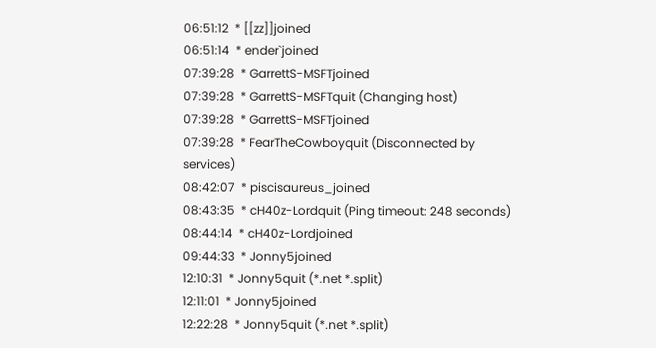06:51:12  * [[zz]]joined
06:51:14  * ender`joined
07:39:28  * GarrettS-MSFTjoined
07:39:28  * GarrettS-MSFTquit (Changing host)
07:39:28  * GarrettS-MSFTjoined
07:39:28  * FearTheCowboyquit (Disconnected by services)
08:42:07  * piscisaureus_joined
08:43:35  * cH40z-Lordquit (Ping timeout: 248 seconds)
08:44:14  * cH40z-Lordjoined
09:44:33  * Jonny5joined
12:10:31  * Jonny5quit (*.net *.split)
12:11:01  * Jonny5joined
12:22:28  * Jonny5quit (*.net *.split)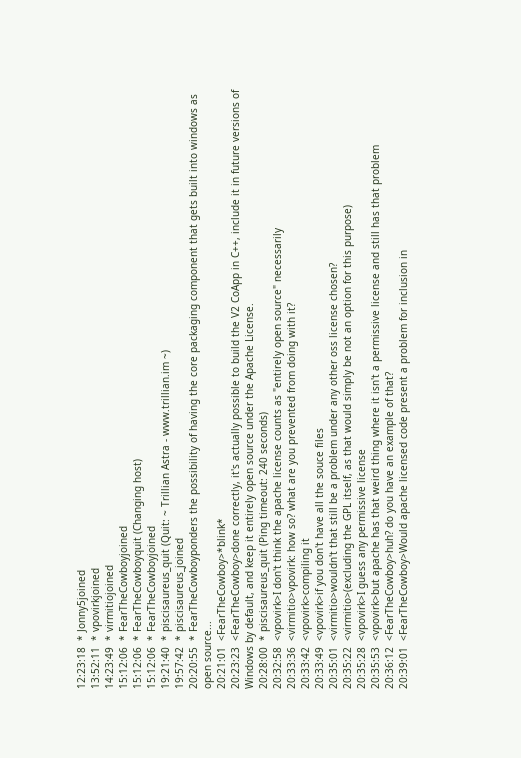12:23:18  * Jonny5joined
13:52:11  * vpovirkjoined
14:23:49  * virmitiojoined
15:12:06  * FearTheCowboyjoined
15:12:06  * FearTheCowboyquit (Changing host)
15:12:06  * FearTheCowboyjoined
19:21:40  * piscisaureus_quit (Quit: ~ Trillian Astra - www.trillian.im ~)
19:57:42  * piscisaureus_joined
20:20:55  * FearTheCowboyponders the possibility of having the core packaging component that gets built into windows as open source...
20:21:01  <FearTheCowboy>*blink*
20:23:23  <FearTheCowboy>done correctly, it's actually possible to build the V2 CoApp in C++, include it in future versions of Windows by default, and keep it entirely open source under the Apache License.
20:28:00  * piscisaureus_quit (Ping timeout: 240 seconds)
20:32:58  <vpovirk>I don't think the apache license counts as "entirely open source" necessarily
20:33:36  <virmitio>vpovirk: how so? what are you prevented from doing with it?
20:33:42  <vpovirk>compiling it
20:33:49  <vpovirk>if you don't have all the souce files
20:35:01  <virmitio>wouldn't that still be a problem under any other oss license chosen?
20:35:22  <virmitio>(excluding the GPL itself, as that would simply be not an option for this purpose)
20:35:28  <vpovirk>I guess any permissive license
20:35:53  <vpovirk>but apache has that weird thing where it isn't a permissive license and still has that problem
20:36:12  <FearTheCowboy>huh? do you have an example of that?
20:39:01  <FearTheCowboy>Would apache licensed code present a problem for inclusion in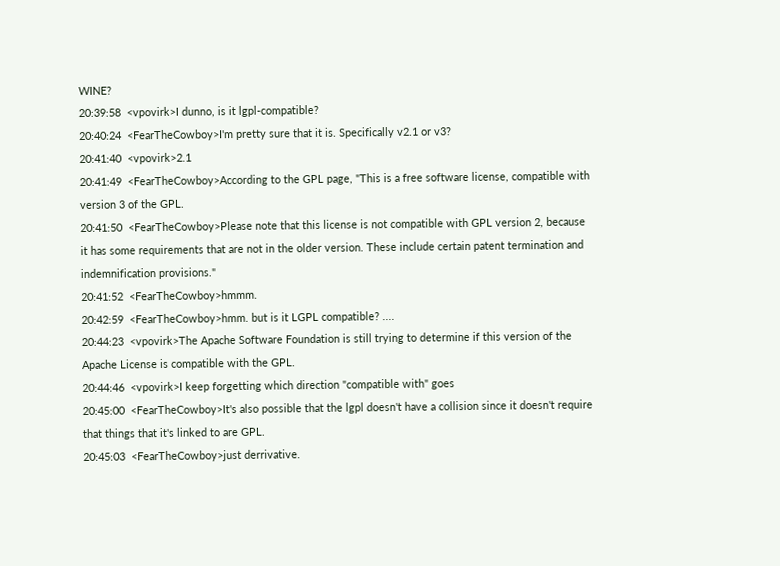WINE?
20:39:58  <vpovirk>I dunno, is it lgpl-compatible?
20:40:24  <FearTheCowboy>I'm pretty sure that it is. Specifically v2.1 or v3?
20:41:40  <vpovirk>2.1
20:41:49  <FearTheCowboy>According to the GPL page, "This is a free software license, compatible with version 3 of the GPL.
20:41:50  <FearTheCowboy>Please note that this license is not compatible with GPL version 2, because it has some requirements that are not in the older version. These include certain patent termination and indemnification provisions."
20:41:52  <FearTheCowboy>hmmm.
20:42:59  <FearTheCowboy>hmm. but is it LGPL compatible? ....
20:44:23  <vpovirk>The Apache Software Foundation is still trying to determine if this version of the Apache License is compatible with the GPL.
20:44:46  <vpovirk>I keep forgetting which direction "compatible with" goes
20:45:00  <FearTheCowboy>It's also possible that the lgpl doesn't have a collision since it doesn't require that things that it's linked to are GPL.
20:45:03  <FearTheCowboy>just derrivative.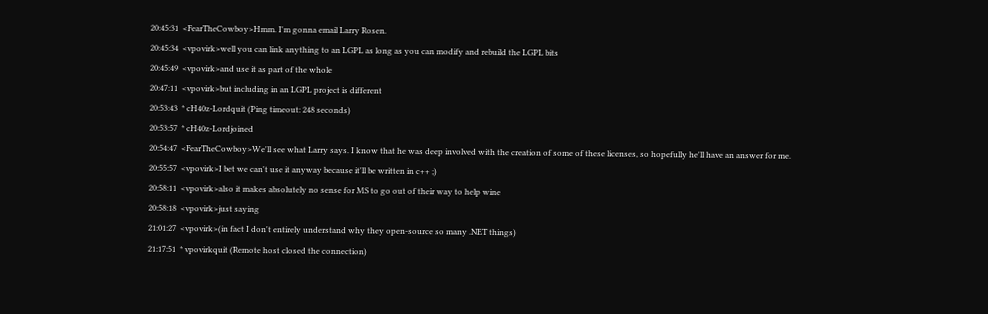20:45:31  <FearTheCowboy>Hmm. I'm gonna email Larry Rosen.
20:45:34  <vpovirk>well you can link anything to an LGPL as long as you can modify and rebuild the LGPL bits
20:45:49  <vpovirk>and use it as part of the whole
20:47:11  <vpovirk>but including in an LGPL project is different
20:53:43  * cH40z-Lordquit (Ping timeout: 248 seconds)
20:53:57  * cH40z-Lordjoined
20:54:47  <FearTheCowboy>We'll see what Larry says. I know that he was deep involved with the creation of some of these licenses, so hopefully he'll have an answer for me.
20:55:57  <vpovirk>I bet we can't use it anyway because it'll be written in c++ ;)
20:58:11  <vpovirk>also it makes absolutely no sense for MS to go out of their way to help wine
20:58:18  <vpovirk>just saying
21:01:27  <vpovirk>(in fact I don't entirely understand why they open-source so many .NET things)
21:17:51  * vpovirkquit (Remote host closed the connection)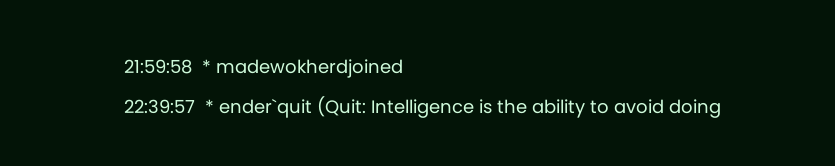21:59:58  * madewokherdjoined
22:39:57  * ender`quit (Quit: Intelligence is the ability to avoid doing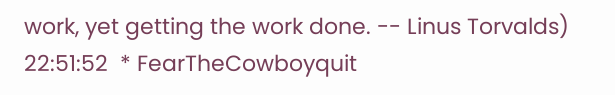work, yet getting the work done. -- Linus Torvalds)
22:51:52  * FearTheCowboyquit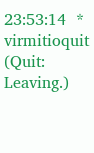23:53:14  * virmitioquit (Quit: Leaving.)